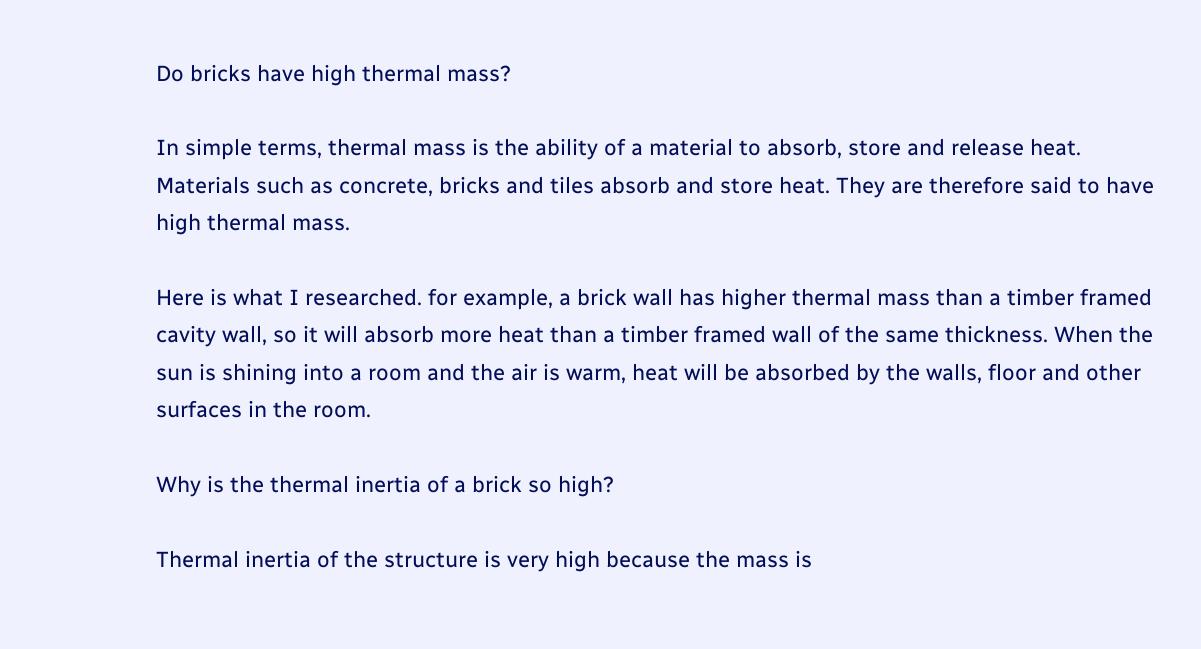Do bricks have high thermal mass?

In simple terms, thermal mass is the ability of a material to absorb, store and release heat. Materials such as concrete, bricks and tiles absorb and store heat. They are therefore said to have high thermal mass.

Here is what I researched. for example, a brick wall has higher thermal mass than a timber framed cavity wall, so it will absorb more heat than a timber framed wall of the same thickness. When the sun is shining into a room and the air is warm, heat will be absorbed by the walls, floor and other surfaces in the room.

Why is the thermal inertia of a brick so high?

Thermal inertia of the structure is very high because the mass is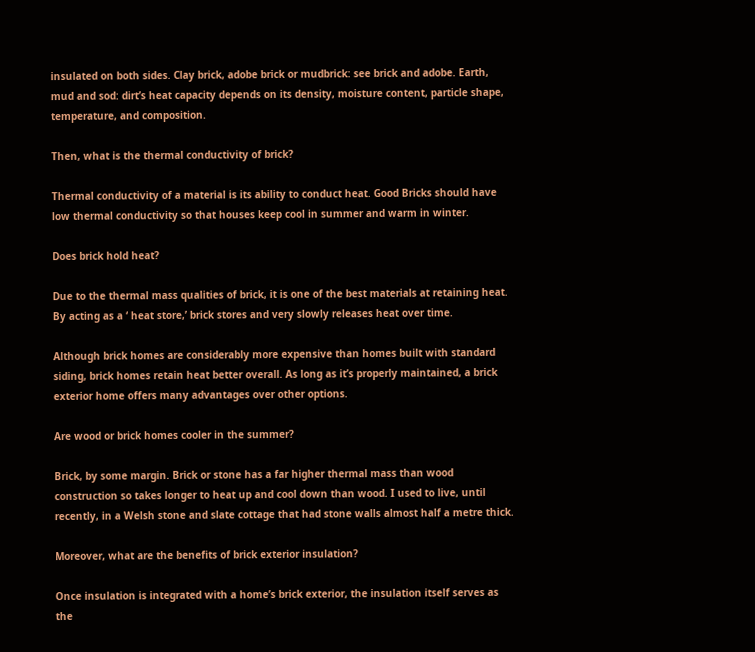insulated on both sides. Clay brick, adobe brick or mudbrick: see brick and adobe. Earth, mud and sod: dirt’s heat capacity depends on its density, moisture content, particle shape, temperature, and composition.

Then, what is the thermal conductivity of brick?

Thermal conductivity of a material is its ability to conduct heat. Good Bricks should have low thermal conductivity so that houses keep cool in summer and warm in winter.

Does brick hold heat?

Due to the thermal mass qualities of brick, it is one of the best materials at retaining heat. By acting as a ‘ heat store,’ brick stores and very slowly releases heat over time.

Although brick homes are considerably more expensive than homes built with standard siding, brick homes retain heat better overall. As long as it’s properly maintained, a brick exterior home offers many advantages over other options.

Are wood or brick homes cooler in the summer?

Brick, by some margin. Brick or stone has a far higher thermal mass than wood construction so takes longer to heat up and cool down than wood. I used to live, until recently, in a Welsh stone and slate cottage that had stone walls almost half a metre thick.

Moreover, what are the benefits of brick exterior insulation?

Once insulation is integrated with a home’s brick exterior, the insulation itself serves as the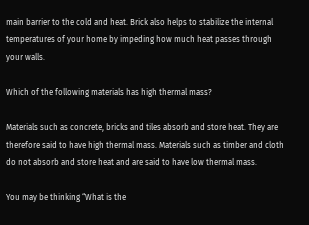main barrier to the cold and heat. Brick also helps to stabilize the internal temperatures of your home by impeding how much heat passes through your walls.

Which of the following materials has high thermal mass?

Materials such as concrete, bricks and tiles absorb and store heat. They are therefore said to have high thermal mass. Materials such as timber and cloth do not absorb and store heat and are said to have low thermal mass.

You may be thinking “What is the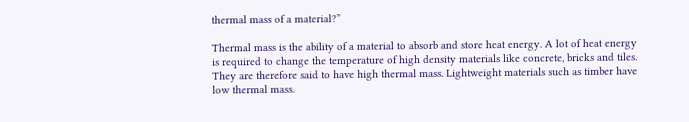thermal mass of a material?”

Thermal mass is the ability of a material to absorb and store heat energy. A lot of heat energy is required to change the temperature of high density materials like concrete, bricks and tiles. They are therefore said to have high thermal mass. Lightweight materials such as timber have low thermal mass.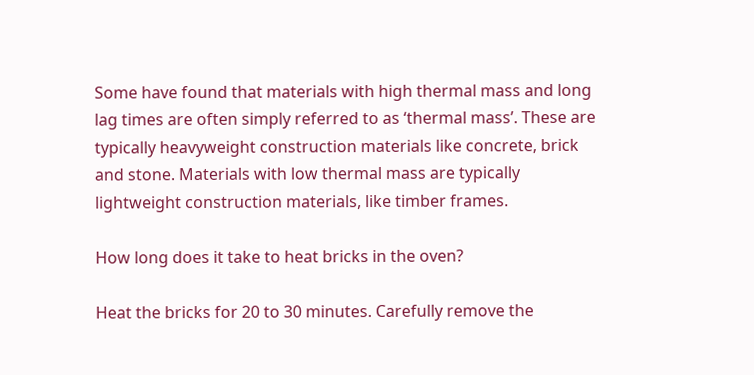Some have found that materials with high thermal mass and long lag times are often simply referred to as ‘thermal mass’. These are typically heavyweight construction materials like concrete, brick and stone. Materials with low thermal mass are typically lightweight construction materials, like timber frames.

How long does it take to heat bricks in the oven?

Heat the bricks for 20 to 30 minutes. Carefully remove the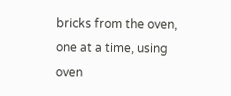bricks from the oven, one at a time, using oven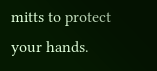mitts to protect your hands.